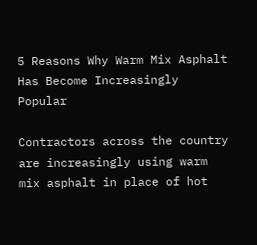5 Reasons Why Warm Mix Asphalt Has Become Increasingly Popular

Contractors across the country are increasingly using warm mix asphalt in place of hot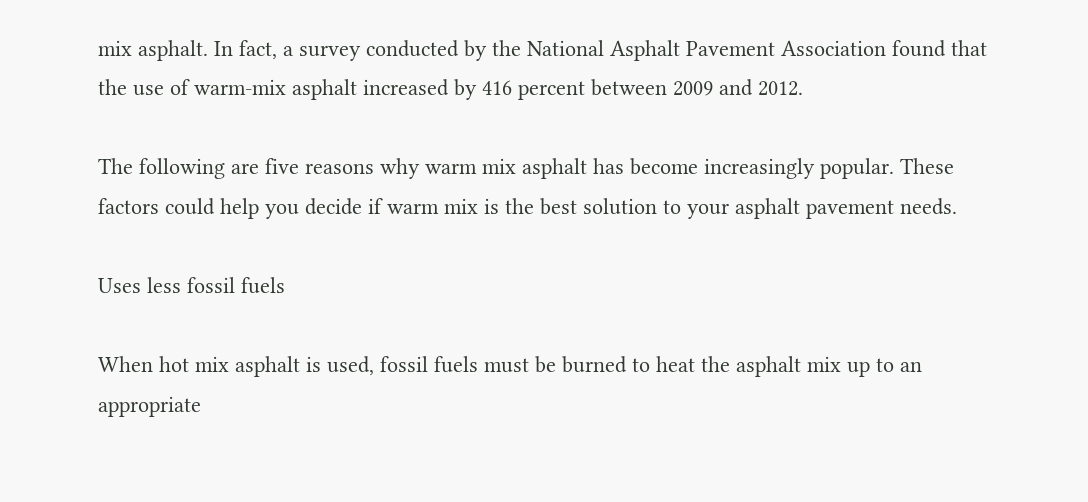mix asphalt. In fact, a survey conducted by the National Asphalt Pavement Association found that the use of warm-mix asphalt increased by 416 percent between 2009 and 2012.

The following are five reasons why warm mix asphalt has become increasingly popular. These factors could help you decide if warm mix is the best solution to your asphalt pavement needs.

Uses less fossil fuels

When hot mix asphalt is used, fossil fuels must be burned to heat the asphalt mix up to an appropriate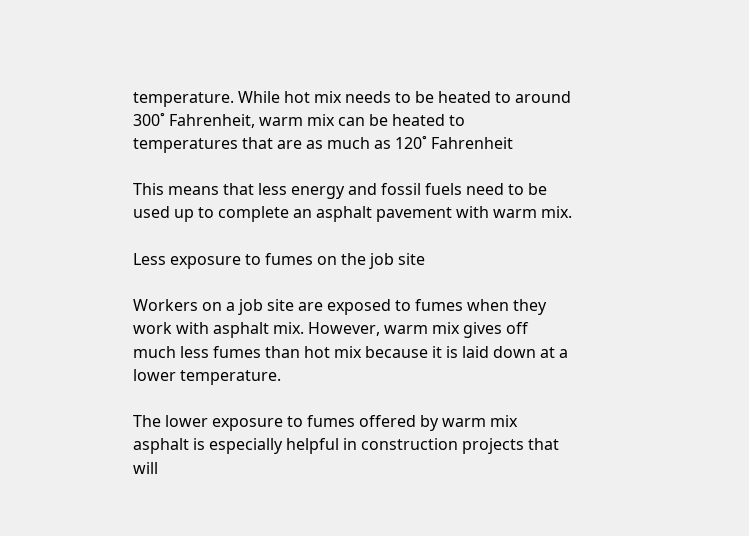temperature. While hot mix needs to be heated to around 300˚ Fahrenheit, warm mix can be heated to temperatures that are as much as 120˚ Fahrenheit

This means that less energy and fossil fuels need to be used up to complete an asphalt pavement with warm mix.

Less exposure to fumes on the job site

Workers on a job site are exposed to fumes when they work with asphalt mix. However, warm mix gives off much less fumes than hot mix because it is laid down at a lower temperature.

The lower exposure to fumes offered by warm mix asphalt is especially helpful in construction projects that will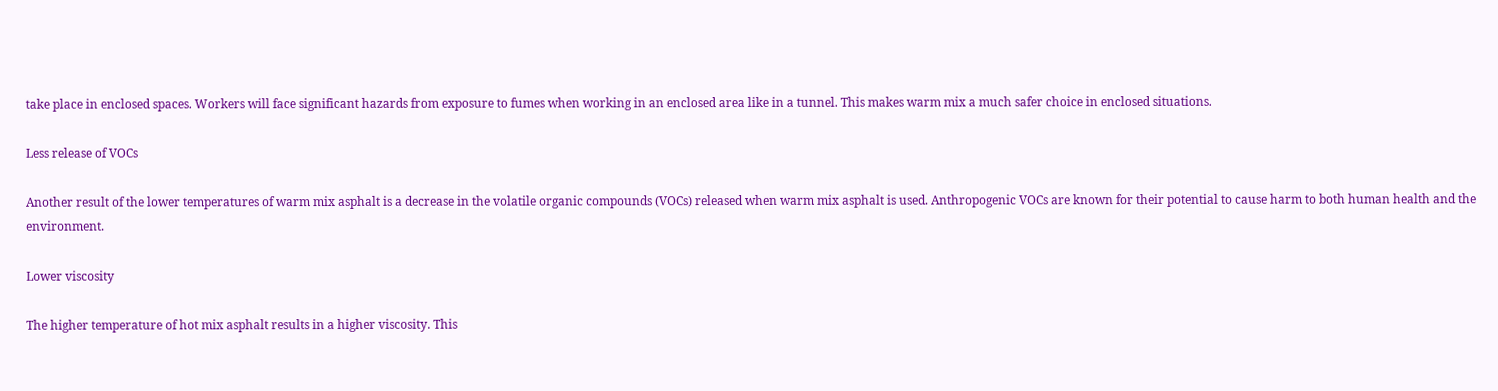take place in enclosed spaces. Workers will face significant hazards from exposure to fumes when working in an enclosed area like in a tunnel. This makes warm mix a much safer choice in enclosed situations.

Less release of VOCs

Another result of the lower temperatures of warm mix asphalt is a decrease in the volatile organic compounds (VOCs) released when warm mix asphalt is used. Anthropogenic VOCs are known for their potential to cause harm to both human health and the environment.

Lower viscosity

The higher temperature of hot mix asphalt results in a higher viscosity. This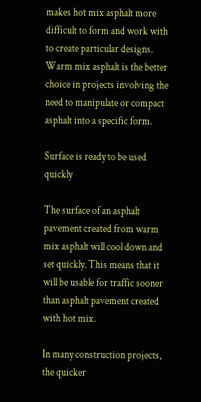makes hot mix asphalt more difficult to form and work with to create particular designs. Warm mix asphalt is the better choice in projects involving the need to manipulate or compact asphalt into a specific form.

Surface is ready to be used quickly

The surface of an asphalt pavement created from warm mix asphalt will cool down and set quickly. This means that it will be usable for traffic sooner than asphalt pavement created with hot mix.

In many construction projects, the quicker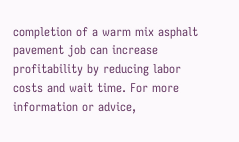completion of a warm mix asphalt pavement job can increase profitability by reducing labor costs and wait time. For more information or advice,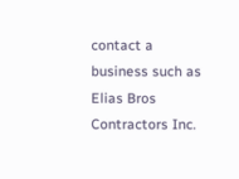contact a business such as Elias Bros Contractors Inc.